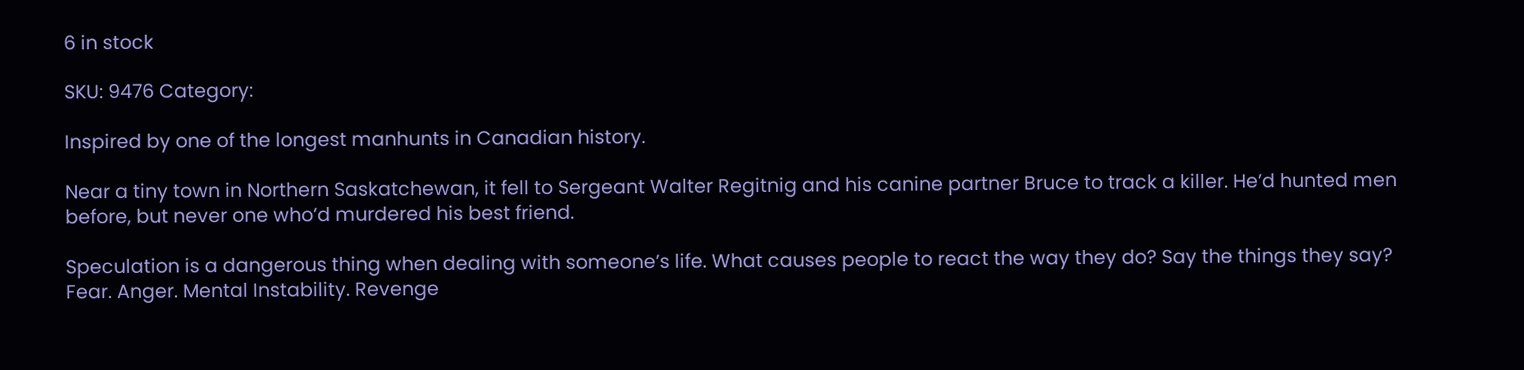6 in stock

SKU: 9476 Category:

Inspired by one of the longest manhunts in Canadian history.

Near a tiny town in Northern Saskatchewan, it fell to Sergeant Walter Regitnig and his canine partner Bruce to track a killer. He’d hunted men before, but never one who’d murdered his best friend.

Speculation is a dangerous thing when dealing with someone’s life. What causes people to react the way they do? Say the things they say? Fear. Anger. Mental Instability. Revenge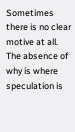Sometimes there is no clear motive at all. The absence of why is where speculation is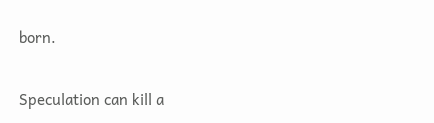born.

Speculation can kill a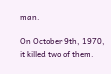man.

On October 9th, 1970, it killed two of them.